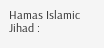Hamas Islamic Jihad :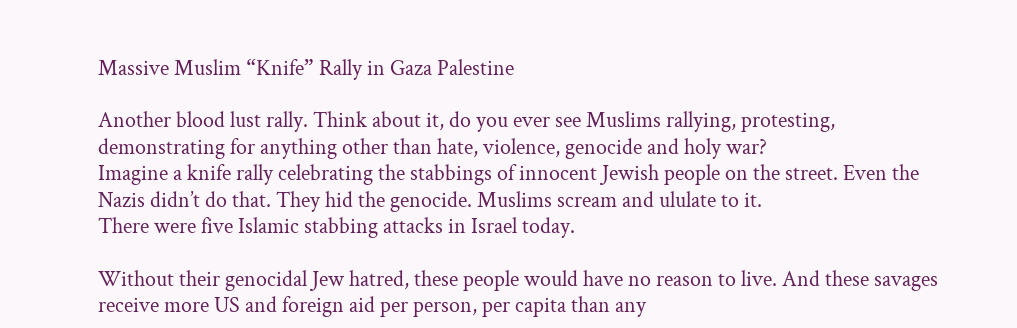Massive Muslim “Knife” Rally in Gaza Palestine

Another blood lust rally. Think about it, do you ever see Muslims rallying, protesting, demonstrating for anything other than hate, violence, genocide and holy war?
Imagine a knife rally celebrating the stabbings of innocent Jewish people on the street. Even the Nazis didn’t do that. They hid the genocide. Muslims scream and ululate to it.
There were five Islamic stabbing attacks in Israel today.

Without their genocidal Jew hatred, these people would have no reason to live. And these savages receive more US and foreign aid per person, per capita than any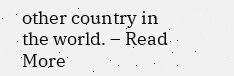other country in the world. – Read More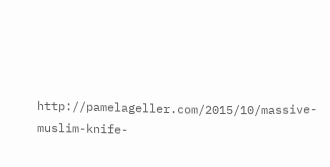http://pamelageller.com/2015/10/massive-muslim-knife-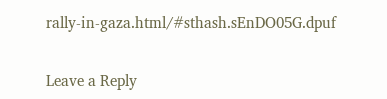rally-in-gaza.html/#sthash.sEnDO05G.dpuf


Leave a Reply